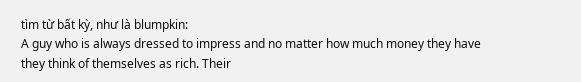tìm từ bất kỳ, như là blumpkin:
A guy who is always dressed to impress and no matter how much money they have they think of themselves as rich. Their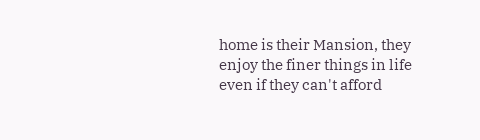home is their Mansion, they enjoy the finer things in life even if they can't afford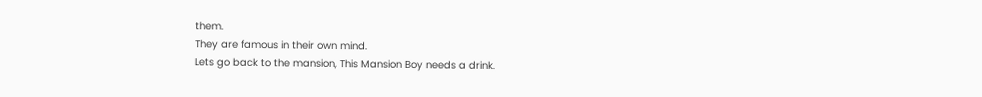them.
They are famous in their own mind.
Lets go back to the mansion, This Mansion Boy needs a drink.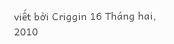viết bởi Criggin 16 Tháng hai, 2010